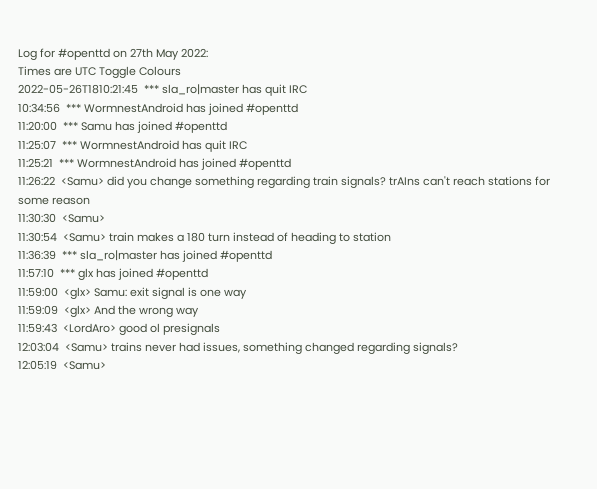Log for #openttd on 27th May 2022:
Times are UTC Toggle Colours
2022-05-26T1810:21:45  *** sla_ro|master has quit IRC
10:34:56  *** WormnestAndroid has joined #openttd
11:20:00  *** Samu has joined #openttd
11:25:07  *** WormnestAndroid has quit IRC
11:25:21  *** WormnestAndroid has joined #openttd
11:26:22  <Samu> did you change something regarding train signals? trAIns can't reach stations for some reason
11:30:30  <Samu>
11:30:54  <Samu> train makes a 180 turn instead of heading to station
11:36:39  *** sla_ro|master has joined #openttd
11:57:10  *** glx has joined #openttd
11:59:00  <glx> Samu: exit signal is one way
11:59:09  <glx> And the wrong way
11:59:43  <LordAro> good ol presignals
12:03:04  <Samu> trains never had issues, something changed regarding signals?
12:05:19  <Samu>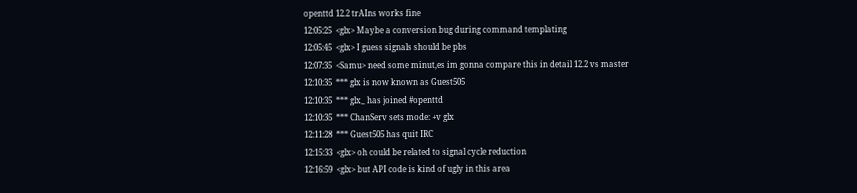openttd 12.2 trAIns works fine
12:05:25  <glx> Maybe a conversion bug during command templating
12:05:45  <glx> I guess signals should be pbs
12:07:35  <Samu> need some minut,es im gonna compare this in detail 12.2 vs master
12:10:35  *** glx is now known as Guest505
12:10:35  *** glx_ has joined #openttd
12:10:35  *** ChanServ sets mode: +v glx
12:11:28  *** Guest505 has quit IRC
12:15:33  <glx> oh could be related to signal cycle reduction
12:16:59  <glx> but API code is kind of ugly in this area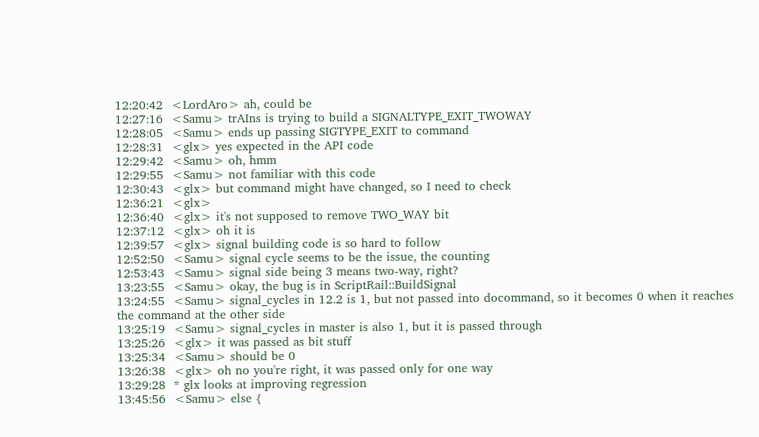12:20:42  <LordAro> ah, could be
12:27:16  <Samu> trAIns is trying to build a SIGNALTYPE_EXIT_TWOWAY
12:28:05  <Samu> ends up passing SIGTYPE_EXIT to command
12:28:31  <glx> yes expected in the API code
12:29:42  <Samu> oh, hmm
12:29:55  <Samu> not familiar with this code
12:30:43  <glx> but command might have changed, so I need to check
12:36:21  <glx>
12:36:40  <glx> it's not supposed to remove TWO_WAY bit
12:37:12  <glx> oh it is
12:39:57  <glx> signal building code is so hard to follow
12:52:50  <Samu> signal cycle seems to be the issue, the counting
12:53:43  <Samu> signal side being 3 means two-way, right?
13:23:55  <Samu> okay, the bug is in ScriptRail::BuildSignal
13:24:55  <Samu> signal_cycles in 12.2 is 1, but not passed into docommand, so it becomes 0 when it reaches the command at the other side
13:25:19  <Samu> signal_cycles in master is also 1, but it is passed through
13:25:26  <glx> it was passed as bit stuff
13:25:34  <Samu> should be 0
13:26:38  <glx> oh no you're right, it was passed only for one way
13:29:28  * glx looks at improving regression
13:45:56  <Samu> else {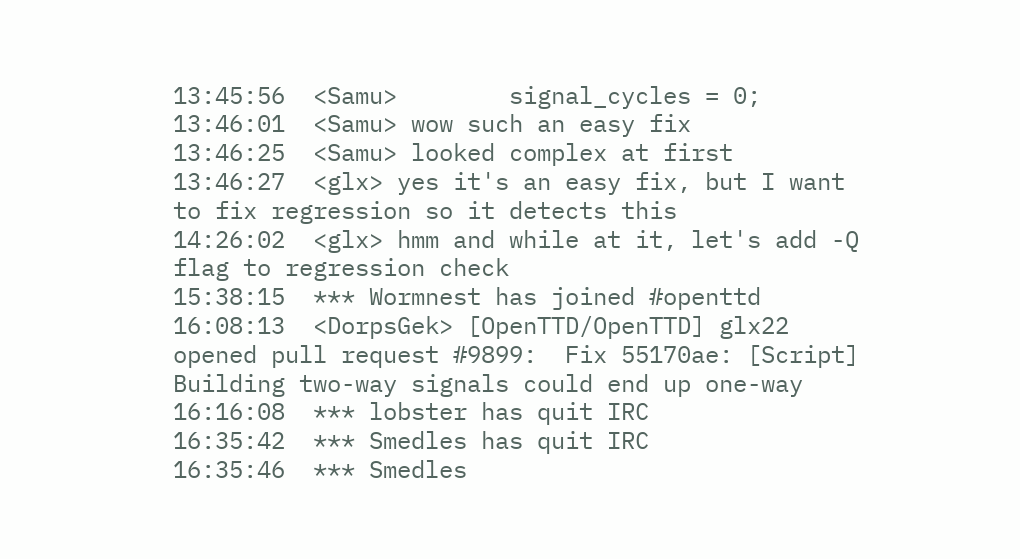13:45:56  <Samu>        signal_cycles = 0;
13:46:01  <Samu> wow such an easy fix
13:46:25  <Samu> looked complex at first
13:46:27  <glx> yes it's an easy fix, but I want to fix regression so it detects this
14:26:02  <glx> hmm and while at it, let's add -Q flag to regression check
15:38:15  *** Wormnest has joined #openttd
16:08:13  <DorpsGek> [OpenTTD/OpenTTD] glx22 opened pull request #9899:  Fix 55170ae: [Script] Building two-way signals could end up one-way
16:16:08  *** lobster has quit IRC
16:35:42  *** Smedles has quit IRC
16:35:46  *** Smedles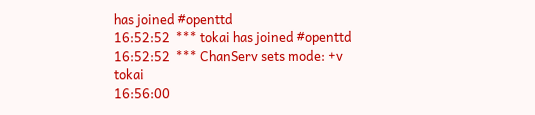has joined #openttd
16:52:52  *** tokai has joined #openttd
16:52:52  *** ChanServ sets mode: +v tokai
16:56:00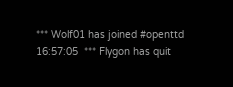*** Wolf01 has joined #openttd
16:57:05  *** Flygon has quit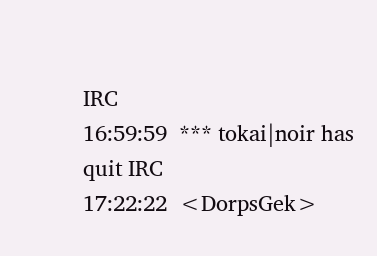IRC
16:59:59  *** tokai|noir has quit IRC
17:22:22  <DorpsGek>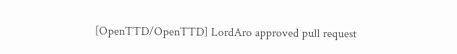[OpenTTD/OpenTTD] LordAro approved pull request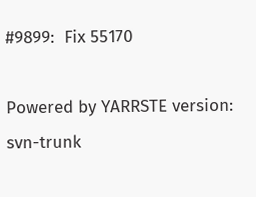#9899:  Fix 55170

Powered by YARRSTE version: svn-trunk